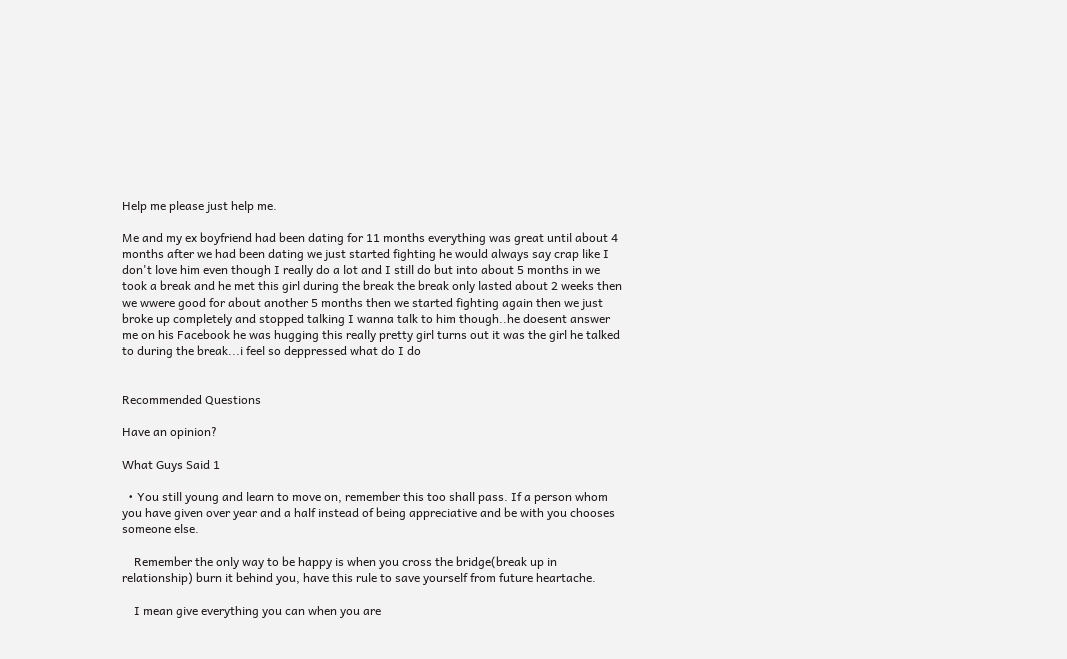Help me please just help me.

Me and my ex boyfriend had been dating for 11 months everything was great until about 4 months after we had been dating we just started fighting he would always say crap like I don't love him even though I really do a lot and I still do but into about 5 months in we took a break and he met this girl during the break the break only lasted about 2 weeks then we wwere good for about another 5 months then we started fighting again then we just broke up completely and stopped talking I wanna talk to him though..he doesent answer me on his Facebook he was hugging this really pretty girl turns out it was the girl he talked to during the break...i feel so deppressed what do I do


Recommended Questions

Have an opinion?

What Guys Said 1

  • You still young and learn to move on, remember this too shall pass. If a person whom you have given over year and a half instead of being appreciative and be with you chooses someone else.

    Remember the only way to be happy is when you cross the bridge(break up in relationship) burn it behind you, have this rule to save yourself from future heartache.

    I mean give everything you can when you are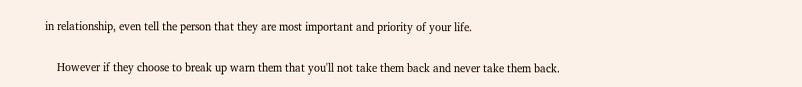in relationship, even tell the person that they are most important and priority of your life.

    However if they choose to break up warn them that you'll not take them back and never take them back.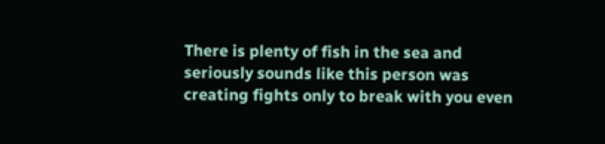There is plenty of fish in the sea and seriously sounds like this person was creating fights only to break with you even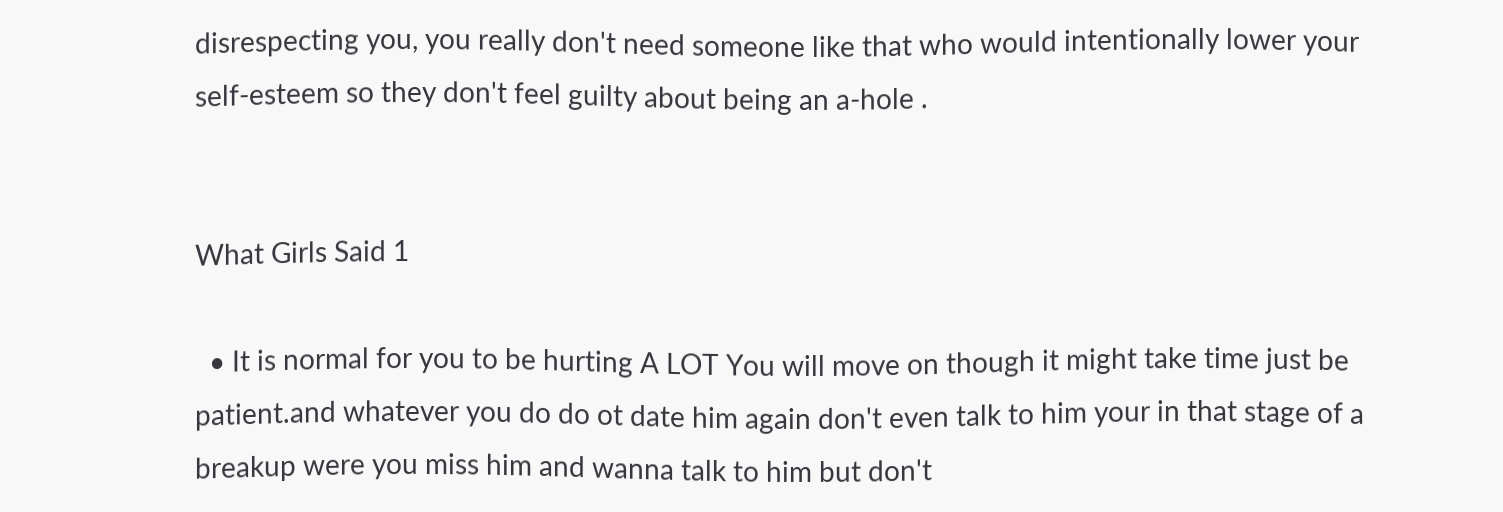disrespecting you, you really don't need someone like that who would intentionally lower your self-esteem so they don't feel guilty about being an a-hole .


What Girls Said 1

  • It is normal for you to be hurting A LOT You will move on though it might take time just be patient.and whatever you do do ot date him again don't even talk to him your in that stage of a breakup were you miss him and wanna talk to him but don't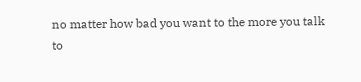no matter how bad you want to the more you talk to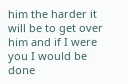him the harder it will be to get over him and if I were you I would be done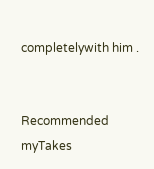completelywith him .


Recommended myTakes